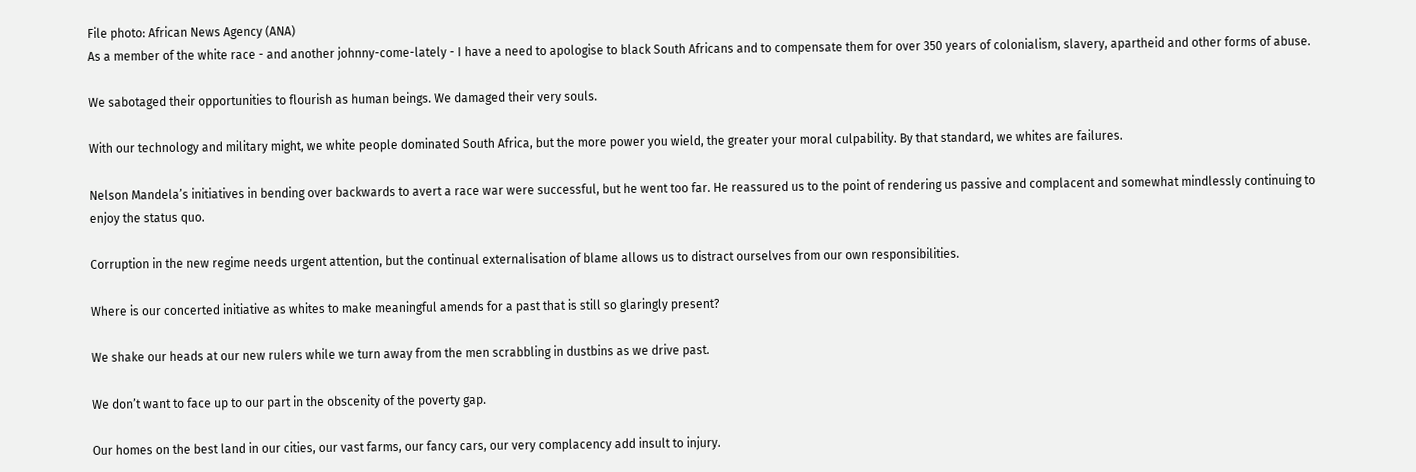File photo: African News Agency (ANA)
As a member of the white race - and another johnny-come-lately - I have a need to apologise to black South Africans and to compensate them for over 350 years of colonialism, slavery, apartheid and other forms of abuse.

We sabotaged their opportunities to flourish as human beings. We damaged their very souls.

With our technology and military might, we white people dominated South Africa, but the more power you wield, the greater your moral culpability. By that standard, we whites are failures.

Nelson Mandela’s initiatives in bending over backwards to avert a race war were successful, but he went too far. He reassured us to the point of rendering us passive and complacent and somewhat mindlessly continuing to enjoy the status quo.

Corruption in the new regime needs urgent attention, but the continual externalisation of blame allows us to distract ourselves from our own responsibilities.

Where is our concerted initiative as whites to make meaningful amends for a past that is still so glaringly present?

We shake our heads at our new rulers while we turn away from the men scrabbling in dustbins as we drive past.

We don’t want to face up to our part in the obscenity of the poverty gap.

Our homes on the best land in our cities, our vast farms, our fancy cars, our very complacency add insult to injury.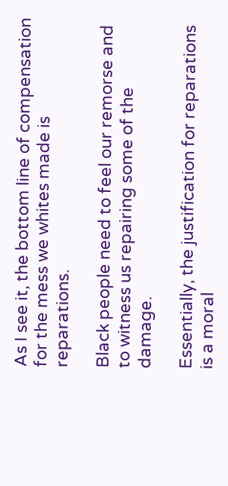As I see it, the bottom line of compensation for the mess we whites made is reparations.

Black people need to feel our remorse and to witness us repairing some of the damage.

Essentially, the justification for reparations is a moral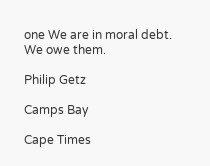one We are in moral debt. We owe them.

Philip Getz

Camps Bay

Cape Times